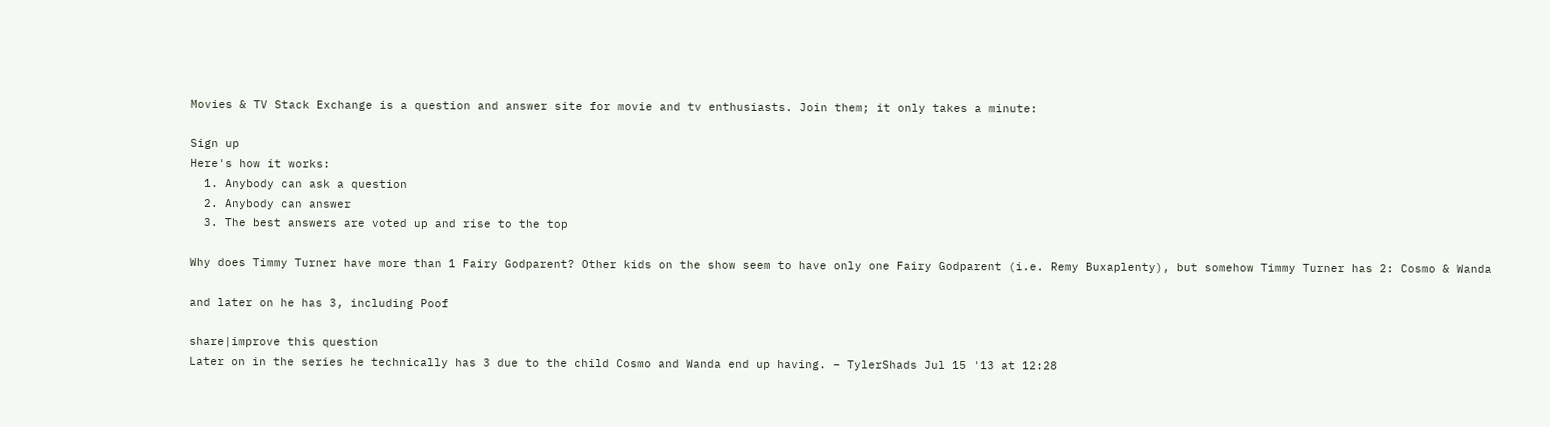Movies & TV Stack Exchange is a question and answer site for movie and tv enthusiasts. Join them; it only takes a minute:

Sign up
Here's how it works:
  1. Anybody can ask a question
  2. Anybody can answer
  3. The best answers are voted up and rise to the top

Why does Timmy Turner have more than 1 Fairy Godparent? Other kids on the show seem to have only one Fairy Godparent (i.e. Remy Buxaplenty), but somehow Timmy Turner has 2: Cosmo & Wanda

and later on he has 3, including Poof

share|improve this question
Later on in the series he technically has 3 due to the child Cosmo and Wanda end up having. – TylerShads Jul 15 '13 at 12:28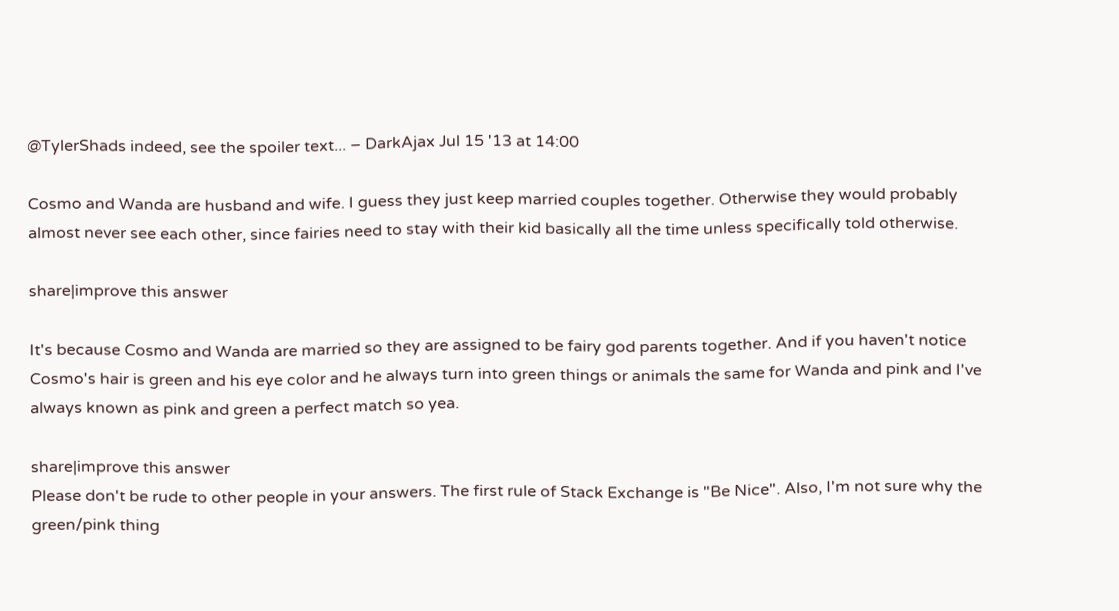@TylerShads indeed, see the spoiler text... – DarkAjax Jul 15 '13 at 14:00

Cosmo and Wanda are husband and wife. I guess they just keep married couples together. Otherwise they would probably almost never see each other, since fairies need to stay with their kid basically all the time unless specifically told otherwise.

share|improve this answer

It's because Cosmo and Wanda are married so they are assigned to be fairy god parents together. And if you haven't notice Cosmo's hair is green and his eye color and he always turn into green things or animals the same for Wanda and pink and I've always known as pink and green a perfect match so yea.

share|improve this answer
Please don't be rude to other people in your answers. The first rule of Stack Exchange is "Be Nice". Also, I'm not sure why the green/pink thing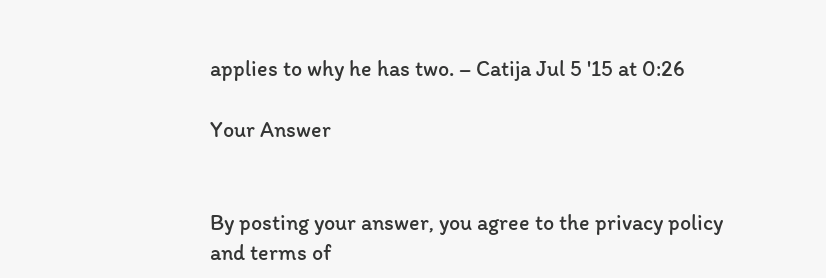applies to why he has two. – Catija Jul 5 '15 at 0:26

Your Answer


By posting your answer, you agree to the privacy policy and terms of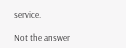service.

Not the answer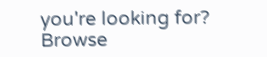you're looking for? Browse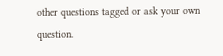other questions tagged or ask your own question.